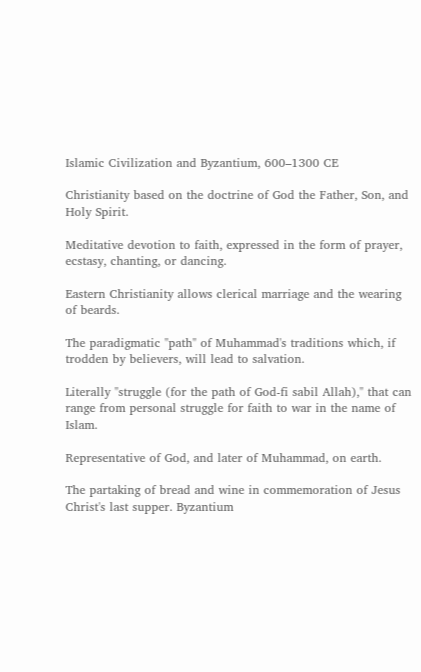Islamic Civilization and Byzantium, 600–1300 CE

Christianity based on the doctrine of God the Father, Son, and Holy Spirit.

Meditative devotion to faith, expressed in the form of prayer, ecstasy, chanting, or dancing.

Eastern Christianity allows clerical marriage and the wearing of beards.

The paradigmatic "path" of Muhammad's traditions which, if trodden by believers, will lead to salvation.

Literally "struggle (for the path of God-fi sabil Allah)," that can range from personal struggle for faith to war in the name of Islam.

Representative of God, and later of Muhammad, on earth.

The partaking of bread and wine in commemoration of Jesus Christ's last supper. Byzantium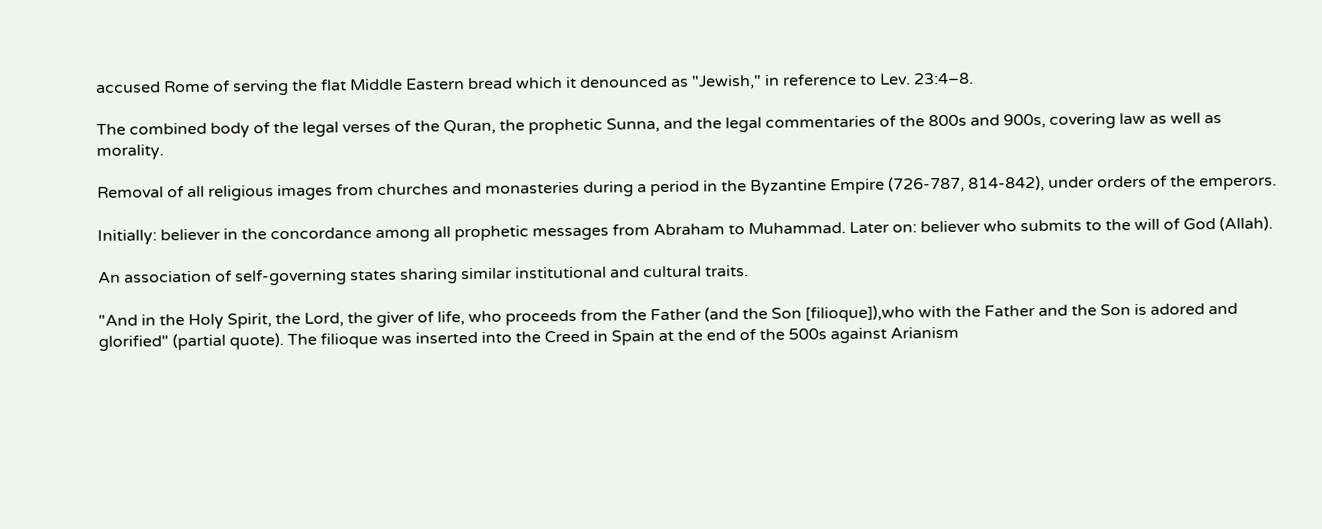accused Rome of serving the flat Middle Eastern bread which it denounced as "Jewish," in reference to Lev. 23:4–8.

The combined body of the legal verses of the Quran, the prophetic Sunna, and the legal commentaries of the 800s and 900s, covering law as well as morality.

Removal of all religious images from churches and monasteries during a period in the Byzantine Empire (726-787, 814-842), under orders of the emperors.

Initially: believer in the concordance among all prophetic messages from Abraham to Muhammad. Later on: believer who submits to the will of God (Allah).

An association of self-governing states sharing similar institutional and cultural traits.

"And in the Holy Spirit, the Lord, the giver of life, who proceeds from the Father (and the Son [filioque]),who with the Father and the Son is adored and glorified" (partial quote). The filioque was inserted into the Creed in Spain at the end of the 500s against Arianism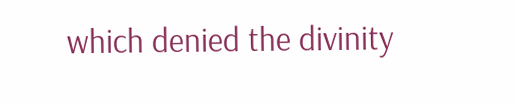which denied the divinity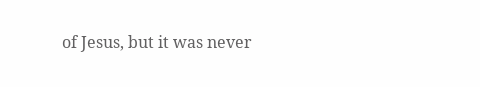of Jesus, but it was never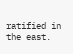ratified in the east.